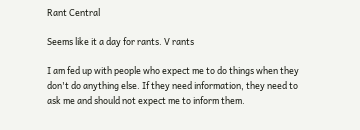Rant Central

Seems like it a day for rants. V rants

I am fed up with people who expect me to do things when they don't do anything else. If they need information, they need to ask me and should not expect me to inform them.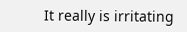It really is irritating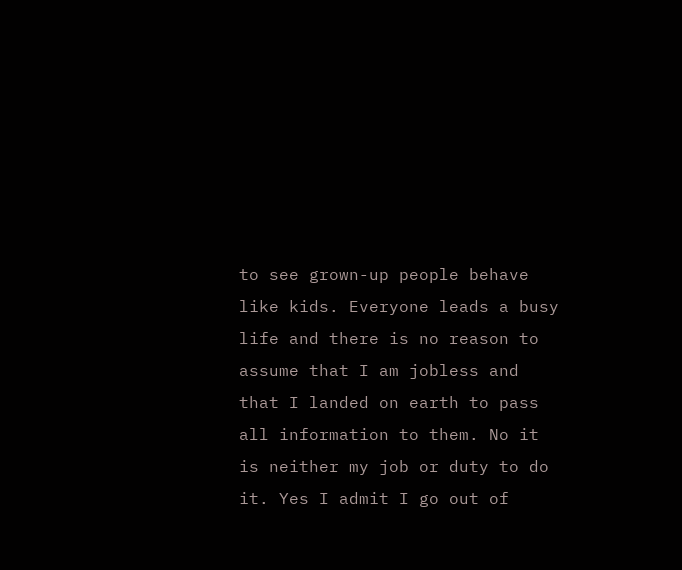to see grown-up people behave like kids. Everyone leads a busy life and there is no reason to assume that I am jobless and that I landed on earth to pass all information to them. No it is neither my job or duty to do it. Yes I admit I go out of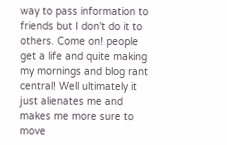way to pass information to friends but I don't do it to others. Come on! people get a life and quite making my mornings and blog rant central! Well ultimately it just alienates me and makes me more sure to move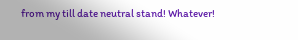from my till date neutral stand! Whatever!